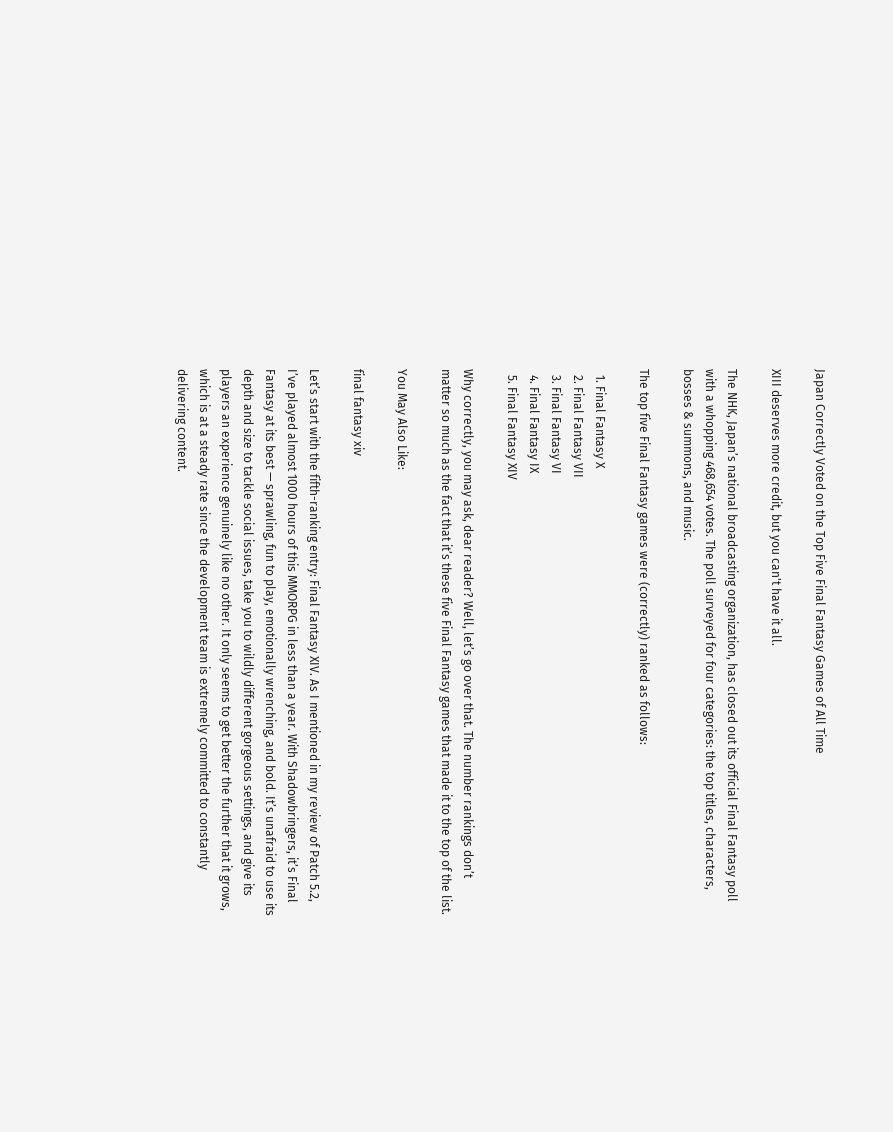Japan Correctly Voted on the Top Five Final Fantasy Games of All Time

XIII deserves more credit, but you can't have it all.

The NHK, Japan’s national broadcasting organization, has closed out its official Final Fantasy poll with a whopping 468,654 votes. The poll surveyed for four categories: the top titles, characters, bosses & summons, and music.

The top five Final Fantasy games were (correctly) ranked as follows:

  1. Final Fantasy X
  2. Final Fantasy VII
  3. Final Fantasy VI
  4. Final Fantasy IX
  5. Final Fantasy XIV

Why correctly, you may ask, dear reader? Well, let’s go over that. The number rankings don’t matter so much as the fact that it’s these five Final Fantasy games that made it to the top of the list.

You May Also Like:

final fantasy xiv

Let’s start with the fifth-ranking entry: Final Fantasy XIV. As I mentioned in my review of Patch 5.2, I’ve played almost 1000 hours of this MMORPG in less than a year. With Shadowbringers, it’s Final Fantasy at its best — sprawling, fun to play, emotionally wrenching, and bold. It’s unafraid to use its depth and size to tackle social issues, take you to wildly different gorgeous settings, and give its players an experience genuinely like no other. It only seems to get better the further that it grows, which is at a steady rate since the development team is extremely committed to constantly delivering content.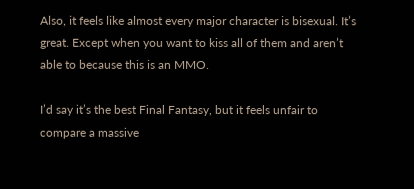Also, it feels like almost every major character is bisexual. It’s great. Except when you want to kiss all of them and aren’t able to because this is an MMO.

I’d say it’s the best Final Fantasy, but it feels unfair to compare a massive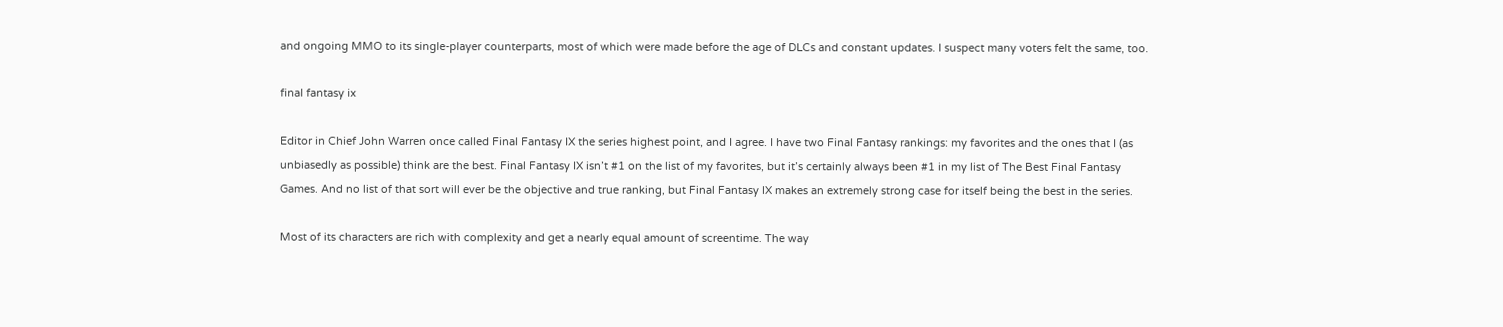and ongoing MMO to its single-player counterparts, most of which were made before the age of DLCs and constant updates. I suspect many voters felt the same, too.

final fantasy ix

Editor in Chief John Warren once called Final Fantasy IX the series highest point, and I agree. I have two Final Fantasy rankings: my favorites and the ones that I (as unbiasedly as possible) think are the best. Final Fantasy IX isn’t #1 on the list of my favorites, but it’s certainly always been #1 in my list of The Best Final Fantasy Games. And no list of that sort will ever be the objective and true ranking, but Final Fantasy IX makes an extremely strong case for itself being the best in the series.

Most of its characters are rich with complexity and get a nearly equal amount of screentime. The way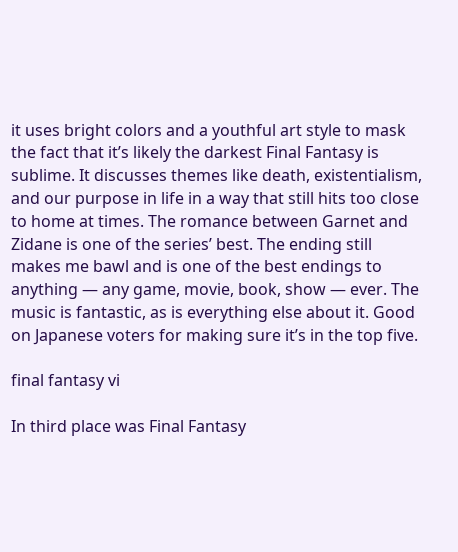it uses bright colors and a youthful art style to mask the fact that it’s likely the darkest Final Fantasy is sublime. It discusses themes like death, existentialism, and our purpose in life in a way that still hits too close to home at times. The romance between Garnet and Zidane is one of the series’ best. The ending still makes me bawl and is one of the best endings to anything — any game, movie, book, show — ever. The music is fantastic, as is everything else about it. Good on Japanese voters for making sure it’s in the top five.

final fantasy vi

In third place was Final Fantasy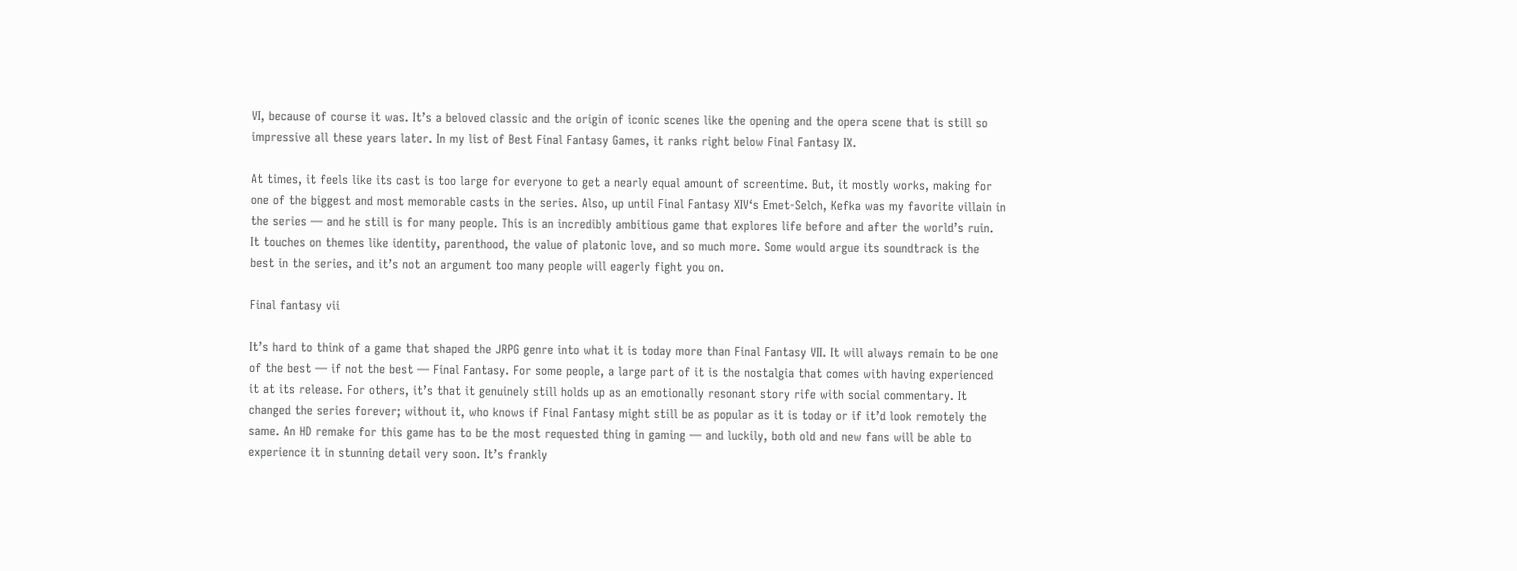VI, because of course it was. It’s a beloved classic and the origin of iconic scenes like the opening and the opera scene that is still so impressive all these years later. In my list of Best Final Fantasy Games, it ranks right below Final Fantasy IX.

At times, it feels like its cast is too large for everyone to get a nearly equal amount of screentime. But, it mostly works, making for one of the biggest and most memorable casts in the series. Also, up until Final Fantasy XIV‘s Emet-Selch, Kefka was my favorite villain in the series — and he still is for many people. This is an incredibly ambitious game that explores life before and after the world’s ruin. It touches on themes like identity, parenthood, the value of platonic love, and so much more. Some would argue its soundtrack is the best in the series, and it’s not an argument too many people will eagerly fight you on.

Final fantasy vii

It’s hard to think of a game that shaped the JRPG genre into what it is today more than Final Fantasy VII. It will always remain to be one of the best — if not the best — Final Fantasy. For some people, a large part of it is the nostalgia that comes with having experienced it at its release. For others, it’s that it genuinely still holds up as an emotionally resonant story rife with social commentary. It changed the series forever; without it, who knows if Final Fantasy might still be as popular as it is today or if it’d look remotely the same. An HD remake for this game has to be the most requested thing in gaming — and luckily, both old and new fans will be able to experience it in stunning detail very soon. It’s frankly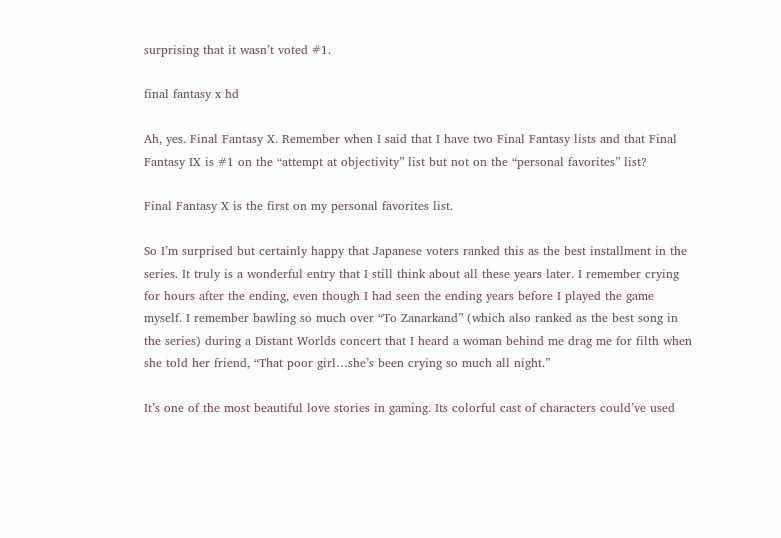surprising that it wasn’t voted #1.

final fantasy x hd

Ah, yes. Final Fantasy X. Remember when I said that I have two Final Fantasy lists and that Final Fantasy IX is #1 on the “attempt at objectivity” list but not on the “personal favorites” list?

Final Fantasy X is the first on my personal favorites list.

So I’m surprised but certainly happy that Japanese voters ranked this as the best installment in the series. It truly is a wonderful entry that I still think about all these years later. I remember crying for hours after the ending, even though I had seen the ending years before I played the game myself. I remember bawling so much over “To Zanarkand” (which also ranked as the best song in the series) during a Distant Worlds concert that I heard a woman behind me drag me for filth when she told her friend, “That poor girl…she’s been crying so much all night.”

It’s one of the most beautiful love stories in gaming. Its colorful cast of characters could’ve used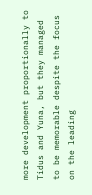more development proportionally to Tidus and Yuna, but they managed to be memorable despite the focus on the leading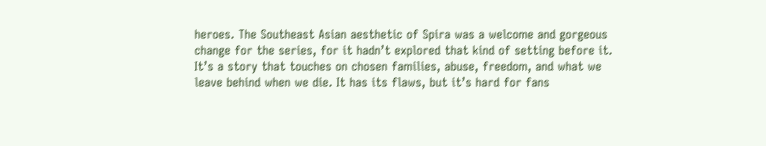heroes. The Southeast Asian aesthetic of Spira was a welcome and gorgeous change for the series, for it hadn’t explored that kind of setting before it. It’s a story that touches on chosen families, abuse, freedom, and what we leave behind when we die. It has its flaws, but it’s hard for fans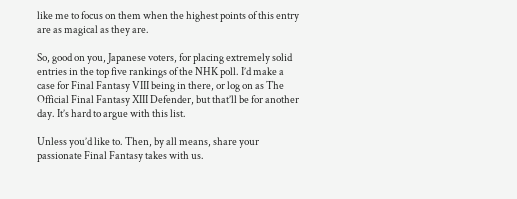like me to focus on them when the highest points of this entry are as magical as they are.

So, good on you, Japanese voters, for placing extremely solid entries in the top five rankings of the NHK poll. I’d make a case for Final Fantasy VIII being in there, or log on as The Official Final Fantasy XIII Defender, but that’ll be for another day. It’s hard to argue with this list.

Unless you’d like to. Then, by all means, share your passionate Final Fantasy takes with us.